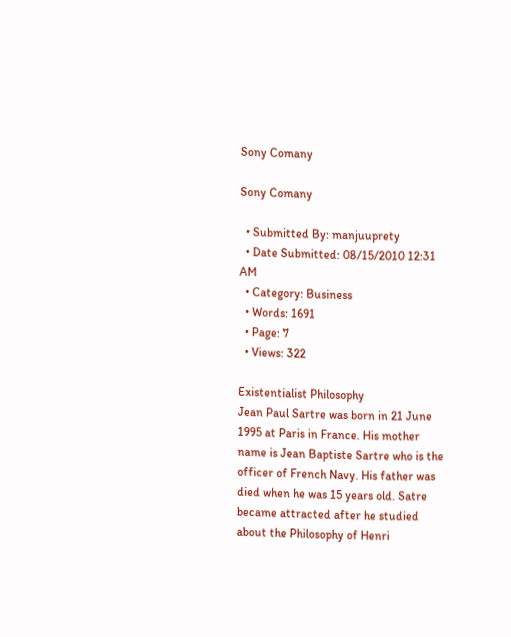Sony Comany

Sony Comany

  • Submitted By: manjuuprety
  • Date Submitted: 08/15/2010 12:31 AM
  • Category: Business
  • Words: 1691
  • Page: 7
  • Views: 322

Existentialist Philosophy
Jean Paul Sartre was born in 21 June 1995 at Paris in France. His mother name is Jean Baptiste Sartre who is the officer of French Navy. His father was died when he was 15 years old. Satre became attracted after he studied about the Philosophy of Henri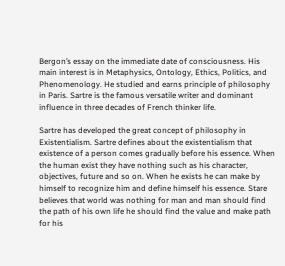Bergon’s essay on the immediate date of consciousness. His main interest is in Metaphysics, Ontology, Ethics, Politics, and Phenomenology. He studied and earns principle of philosophy in Paris. Sartre is the famous versatile writer and dominant influence in three decades of French thinker life.

Sartre has developed the great concept of philosophy in Existentialism. Sartre defines about the existentialism that existence of a person comes gradually before his essence. When the human exist they have nothing such as his character, objectives, future and so on. When he exists he can make by himself to recognize him and define himself his essence. Stare believes that world was nothing for man and man should find the path of his own life he should find the value and make path for his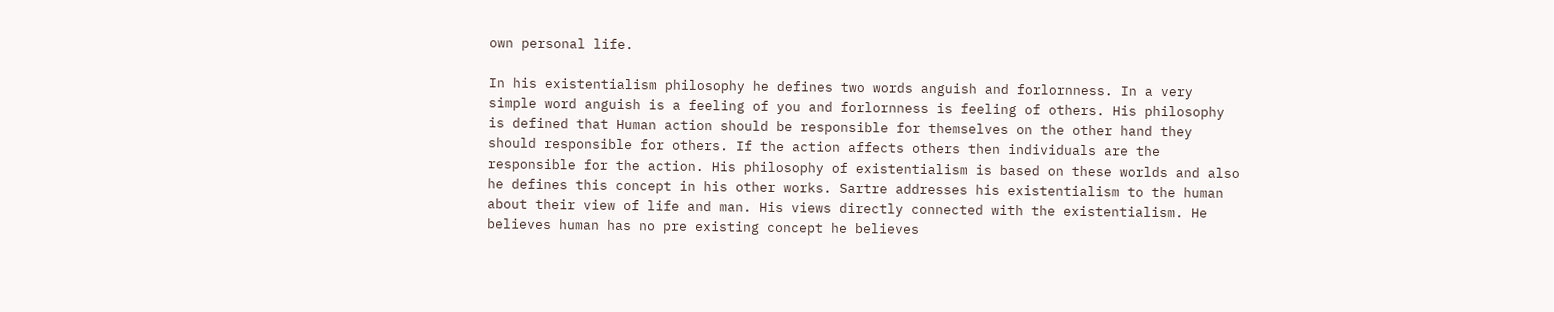own personal life.

In his existentialism philosophy he defines two words anguish and forlornness. In a very simple word anguish is a feeling of you and forlornness is feeling of others. His philosophy is defined that Human action should be responsible for themselves on the other hand they should responsible for others. If the action affects others then individuals are the responsible for the action. His philosophy of existentialism is based on these worlds and also he defines this concept in his other works. Sartre addresses his existentialism to the human about their view of life and man. His views directly connected with the existentialism. He believes human has no pre existing concept he believes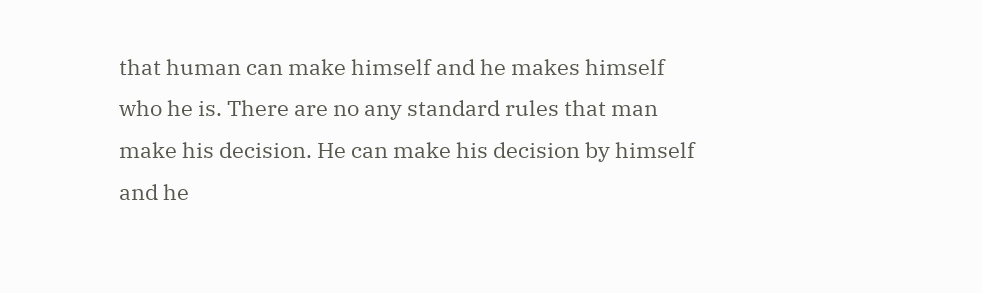that human can make himself and he makes himself who he is. There are no any standard rules that man make his decision. He can make his decision by himself and he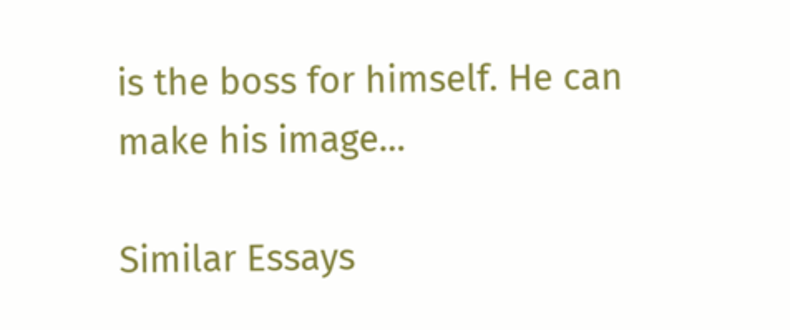is the boss for himself. He can make his image...

Similar Essays